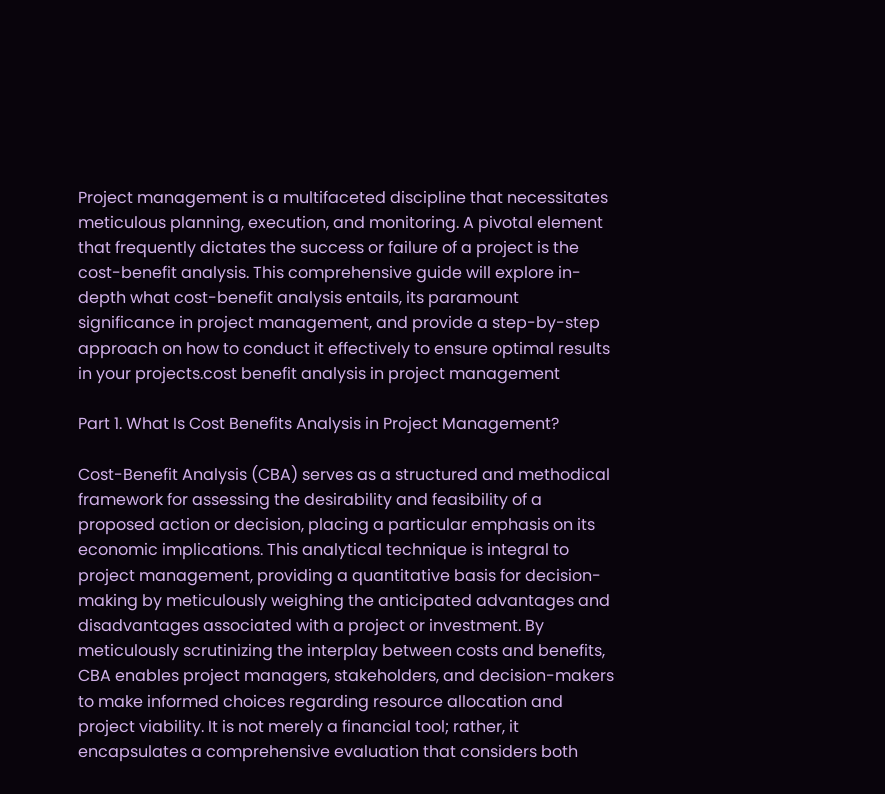Project management is a multifaceted discipline that necessitates meticulous planning, execution, and monitoring. A pivotal element that frequently dictates the success or failure of a project is the cost-benefit analysis. This comprehensive guide will explore in-depth what cost-benefit analysis entails, its paramount significance in project management, and provide a step-by-step approach on how to conduct it effectively to ensure optimal results in your projects.cost benefit analysis in project management

Part 1. What Is Cost Benefits Analysis in Project Management?

Cost-Benefit Analysis (CBA) serves as a structured and methodical framework for assessing the desirability and feasibility of a proposed action or decision, placing a particular emphasis on its economic implications. This analytical technique is integral to project management, providing a quantitative basis for decision-making by meticulously weighing the anticipated advantages and disadvantages associated with a project or investment. By meticulously scrutinizing the interplay between costs and benefits, CBA enables project managers, stakeholders, and decision-makers to make informed choices regarding resource allocation and project viability. It is not merely a financial tool; rather, it encapsulates a comprehensive evaluation that considers both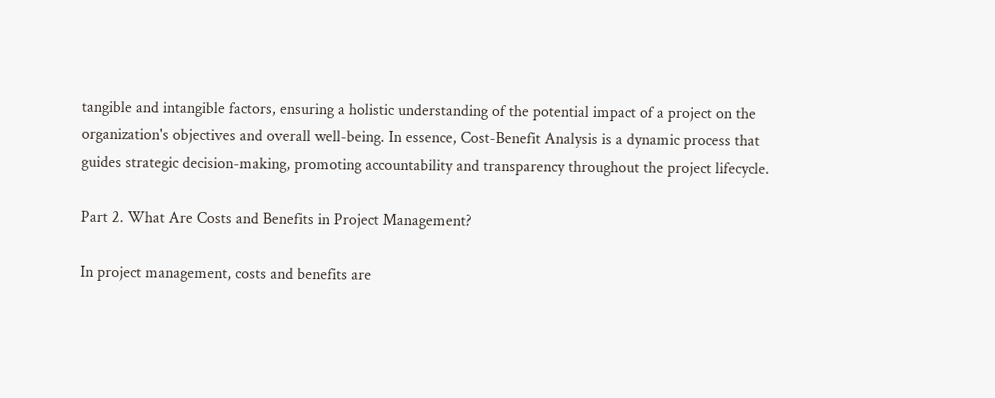tangible and intangible factors, ensuring a holistic understanding of the potential impact of a project on the organization's objectives and overall well-being. In essence, Cost-Benefit Analysis is a dynamic process that guides strategic decision-making, promoting accountability and transparency throughout the project lifecycle.

Part 2. What Are Costs and Benefits in Project Management?

In project management, costs and benefits are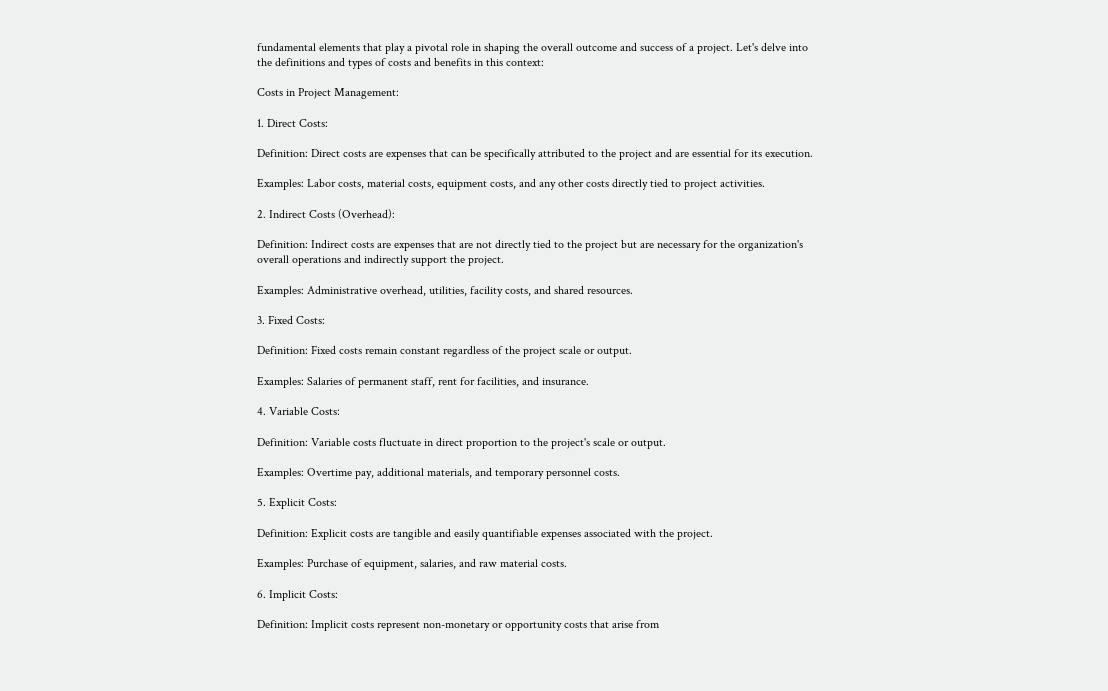fundamental elements that play a pivotal role in shaping the overall outcome and success of a project. Let's delve into the definitions and types of costs and benefits in this context:

Costs in Project Management:

1. Direct Costs:

Definition: Direct costs are expenses that can be specifically attributed to the project and are essential for its execution.

Examples: Labor costs, material costs, equipment costs, and any other costs directly tied to project activities.

2. Indirect Costs (Overhead):

Definition: Indirect costs are expenses that are not directly tied to the project but are necessary for the organization's overall operations and indirectly support the project.

Examples: Administrative overhead, utilities, facility costs, and shared resources.

3. Fixed Costs:

Definition: Fixed costs remain constant regardless of the project scale or output.

Examples: Salaries of permanent staff, rent for facilities, and insurance.

4. Variable Costs:

Definition: Variable costs fluctuate in direct proportion to the project's scale or output.

Examples: Overtime pay, additional materials, and temporary personnel costs.

5. Explicit Costs:

Definition: Explicit costs are tangible and easily quantifiable expenses associated with the project.

Examples: Purchase of equipment, salaries, and raw material costs.

6. Implicit Costs:

Definition: Implicit costs represent non-monetary or opportunity costs that arise from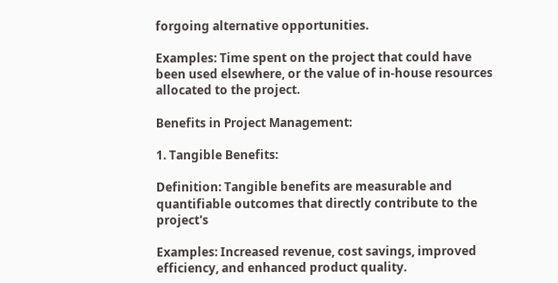forgoing alternative opportunities.

Examples: Time spent on the project that could have been used elsewhere, or the value of in-house resources allocated to the project.

Benefits in Project Management:

1. Tangible Benefits:

Definition: Tangible benefits are measurable and quantifiable outcomes that directly contribute to the project's

Examples: Increased revenue, cost savings, improved efficiency, and enhanced product quality.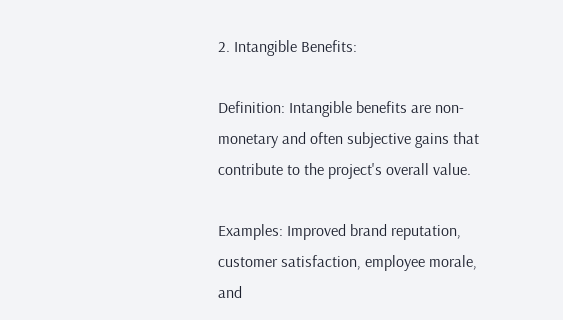2. Intangible Benefits:

Definition: Intangible benefits are non-monetary and often subjective gains that contribute to the project's overall value.

Examples: Improved brand reputation, customer satisfaction, employee morale, and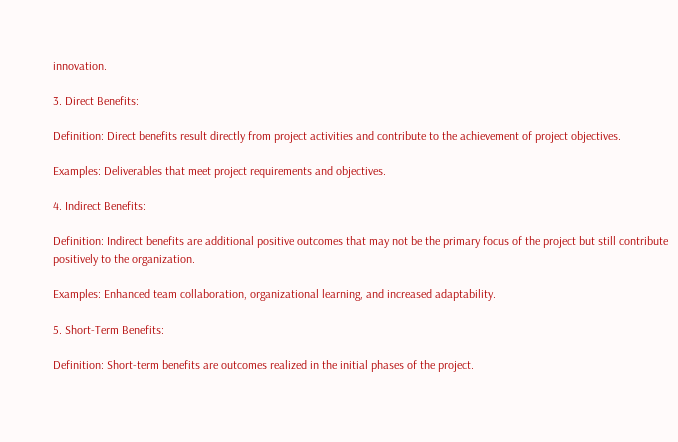innovation.

3. Direct Benefits:

Definition: Direct benefits result directly from project activities and contribute to the achievement of project objectives.

Examples: Deliverables that meet project requirements and objectives.

4. Indirect Benefits:

Definition: Indirect benefits are additional positive outcomes that may not be the primary focus of the project but still contribute positively to the organization.

Examples: Enhanced team collaboration, organizational learning, and increased adaptability.

5. Short-Term Benefits:

Definition: Short-term benefits are outcomes realized in the initial phases of the project.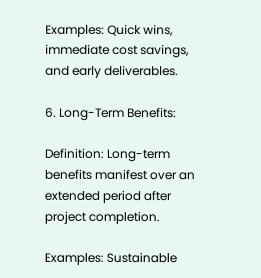Examples: Quick wins, immediate cost savings, and early deliverables.

6. Long-Term Benefits:

Definition: Long-term benefits manifest over an extended period after project completion.

Examples: Sustainable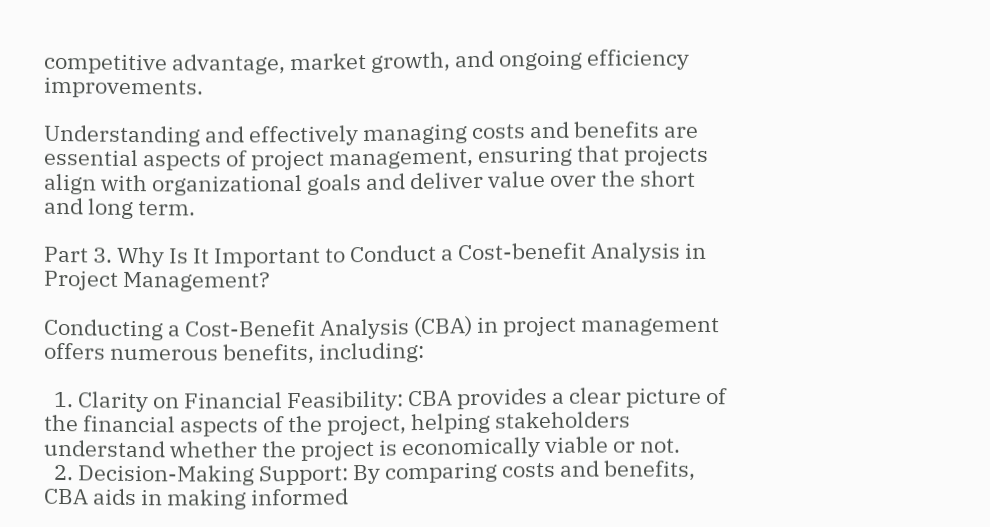competitive advantage, market growth, and ongoing efficiency improvements.

Understanding and effectively managing costs and benefits are essential aspects of project management, ensuring that projects align with organizational goals and deliver value over the short and long term.

Part 3. Why Is It Important to Conduct a Cost-benefit Analysis in Project Management?

Conducting a Cost-Benefit Analysis (CBA) in project management offers numerous benefits, including:

  1. Clarity on Financial Feasibility: CBA provides a clear picture of the financial aspects of the project, helping stakeholders understand whether the project is economically viable or not.
  2. Decision-Making Support: By comparing costs and benefits, CBA aids in making informed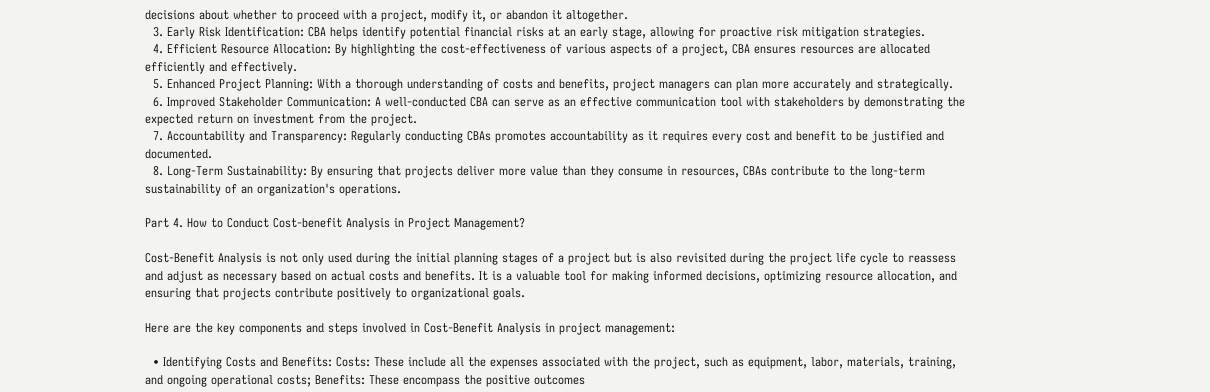decisions about whether to proceed with a project, modify it, or abandon it altogether.
  3. Early Risk Identification: CBA helps identify potential financial risks at an early stage, allowing for proactive risk mitigation strategies.
  4. Efficient Resource Allocation: By highlighting the cost-effectiveness of various aspects of a project, CBA ensures resources are allocated efficiently and effectively.
  5. Enhanced Project Planning: With a thorough understanding of costs and benefits, project managers can plan more accurately and strategically.
  6. Improved Stakeholder Communication: A well-conducted CBA can serve as an effective communication tool with stakeholders by demonstrating the expected return on investment from the project.
  7. Accountability and Transparency: Regularly conducting CBAs promotes accountability as it requires every cost and benefit to be justified and documented.
  8. Long-Term Sustainability: By ensuring that projects deliver more value than they consume in resources, CBAs contribute to the long-term sustainability of an organization's operations.

Part 4. How to Conduct Cost-benefit Analysis in Project Management?

Cost-Benefit Analysis is not only used during the initial planning stages of a project but is also revisited during the project life cycle to reassess and adjust as necessary based on actual costs and benefits. It is a valuable tool for making informed decisions, optimizing resource allocation, and ensuring that projects contribute positively to organizational goals.

Here are the key components and steps involved in Cost-Benefit Analysis in project management:

  • Identifying Costs and Benefits: Costs: These include all the expenses associated with the project, such as equipment, labor, materials, training, and ongoing operational costs; Benefits: These encompass the positive outcomes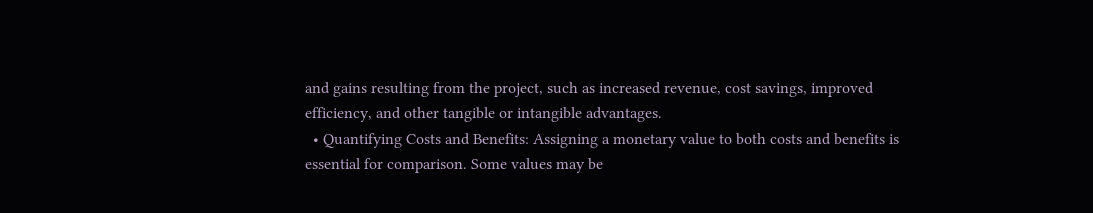and gains resulting from the project, such as increased revenue, cost savings, improved efficiency, and other tangible or intangible advantages.
  • Quantifying Costs and Benefits: Assigning a monetary value to both costs and benefits is essential for comparison. Some values may be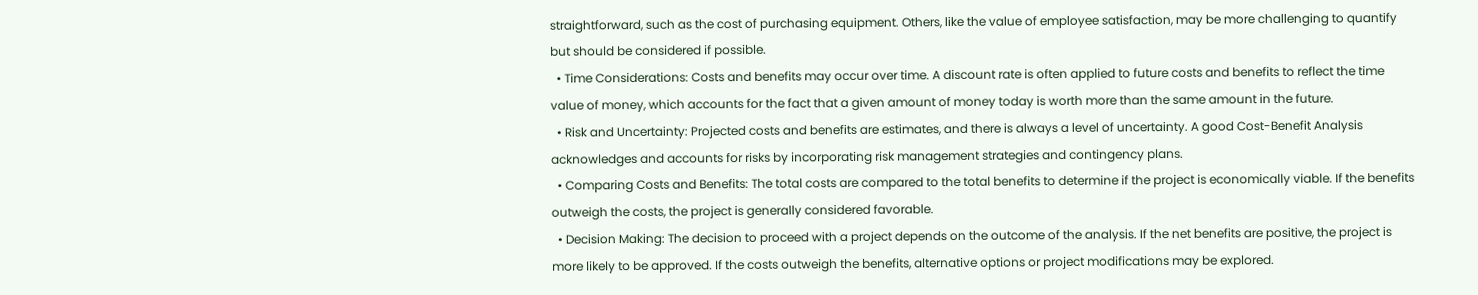straightforward, such as the cost of purchasing equipment. Others, like the value of employee satisfaction, may be more challenging to quantify but should be considered if possible.
  • Time Considerations: Costs and benefits may occur over time. A discount rate is often applied to future costs and benefits to reflect the time value of money, which accounts for the fact that a given amount of money today is worth more than the same amount in the future.
  • Risk and Uncertainty: Projected costs and benefits are estimates, and there is always a level of uncertainty. A good Cost-Benefit Analysis acknowledges and accounts for risks by incorporating risk management strategies and contingency plans.
  • Comparing Costs and Benefits: The total costs are compared to the total benefits to determine if the project is economically viable. If the benefits outweigh the costs, the project is generally considered favorable.
  • Decision Making: The decision to proceed with a project depends on the outcome of the analysis. If the net benefits are positive, the project is more likely to be approved. If the costs outweigh the benefits, alternative options or project modifications may be explored.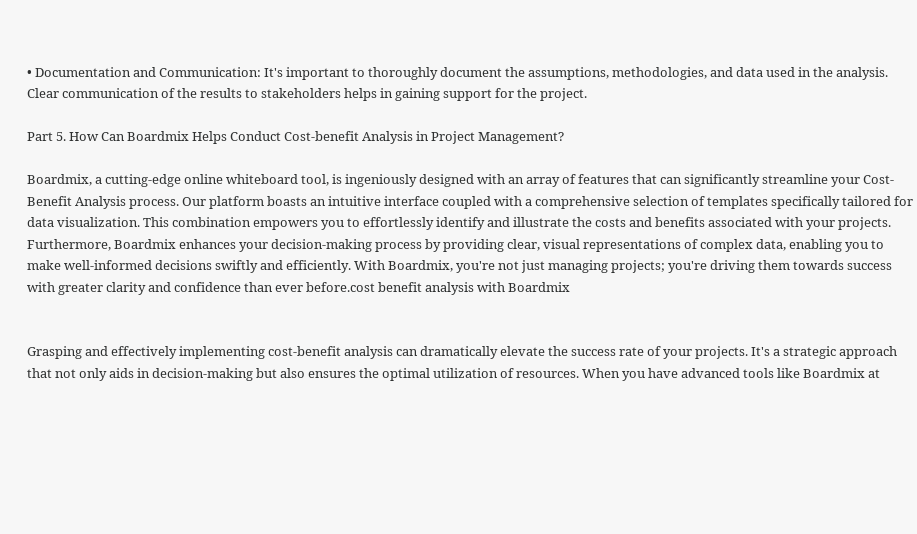• Documentation and Communication: It's important to thoroughly document the assumptions, methodologies, and data used in the analysis. Clear communication of the results to stakeholders helps in gaining support for the project.

Part 5. How Can Boardmix Helps Conduct Cost-benefit Analysis in Project Management?

Boardmix, a cutting-edge online whiteboard tool, is ingeniously designed with an array of features that can significantly streamline your Cost-Benefit Analysis process. Our platform boasts an intuitive interface coupled with a comprehensive selection of templates specifically tailored for data visualization. This combination empowers you to effortlessly identify and illustrate the costs and benefits associated with your projects. Furthermore, Boardmix enhances your decision-making process by providing clear, visual representations of complex data, enabling you to make well-informed decisions swiftly and efficiently. With Boardmix, you're not just managing projects; you're driving them towards success with greater clarity and confidence than ever before.cost benefit analysis with Boardmix


Grasping and effectively implementing cost-benefit analysis can dramatically elevate the success rate of your projects. It's a strategic approach that not only aids in decision-making but also ensures the optimal utilization of resources. When you have advanced tools like Boardmix at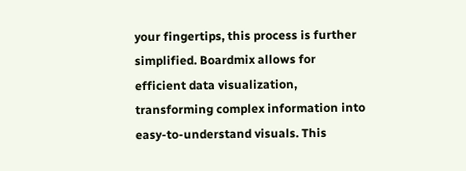your fingertips, this process is further simplified. Boardmix allows for efficient data visualization, transforming complex information into easy-to-understand visuals. This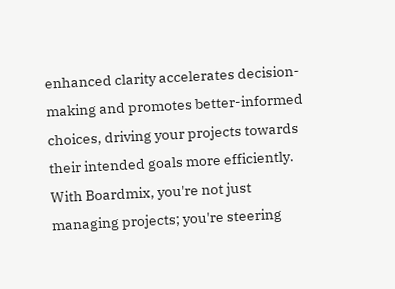enhanced clarity accelerates decision-making and promotes better-informed choices, driving your projects towards their intended goals more efficiently. With Boardmix, you're not just managing projects; you're steering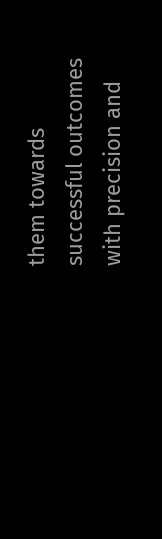them towards successful outcomes with precision and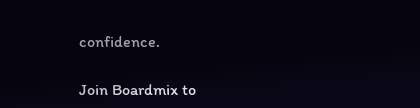confidence.

Join Boardmix to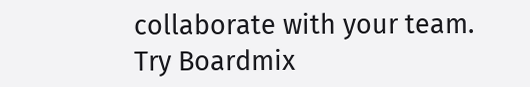collaborate with your team.
Try Boardmix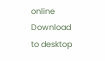online Download to desktop